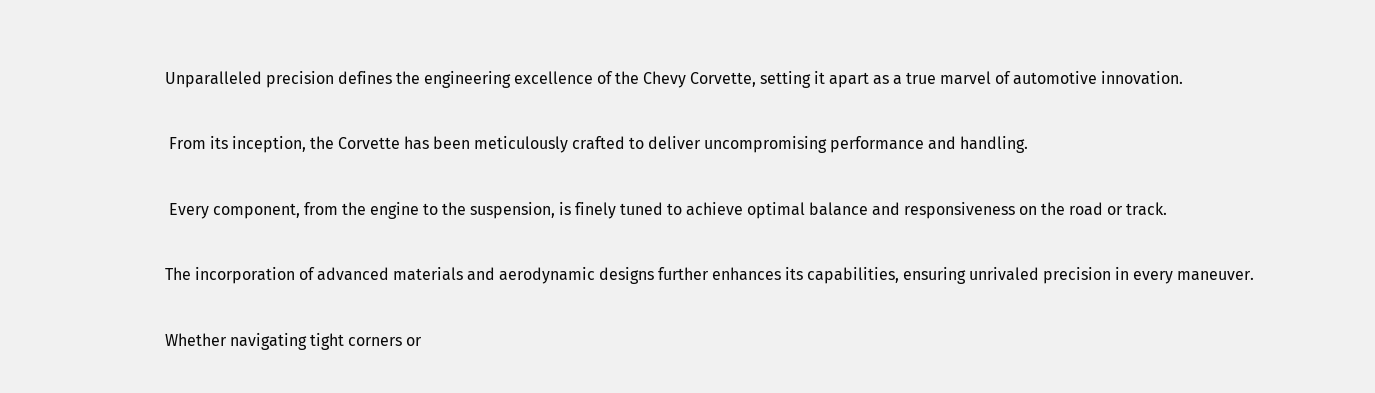Unparalleled precision defines the engineering excellence of the Chevy Corvette, setting it apart as a true marvel of automotive innovation.

 From its inception, the Corvette has been meticulously crafted to deliver uncompromising performance and handling.

 Every component, from the engine to the suspension, is finely tuned to achieve optimal balance and responsiveness on the road or track.

The incorporation of advanced materials and aerodynamic designs further enhances its capabilities, ensuring unrivaled precision in every maneuver.

Whether navigating tight corners or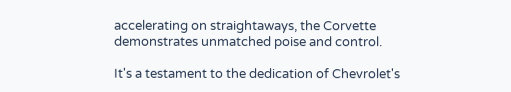accelerating on straightaways, the Corvette demonstrates unmatched poise and control.

It's a testament to the dedication of Chevrolet's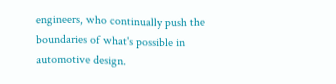engineers, who continually push the boundaries of what's possible in automotive design.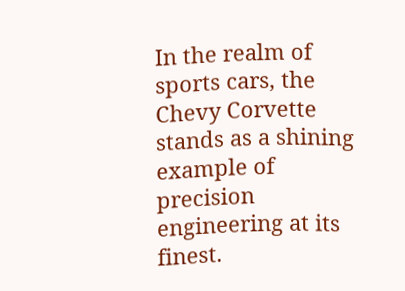In the realm of sports cars, the Chevy Corvette stands as a shining example of precision engineering at its finest.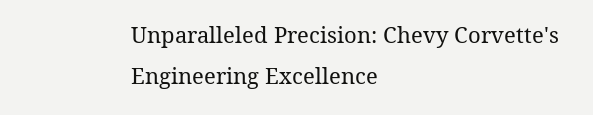Unparalleled Precision: Chevy Corvette's Engineering Excellence